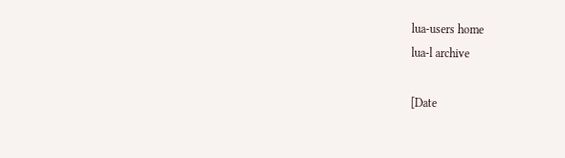lua-users home
lua-l archive

[Date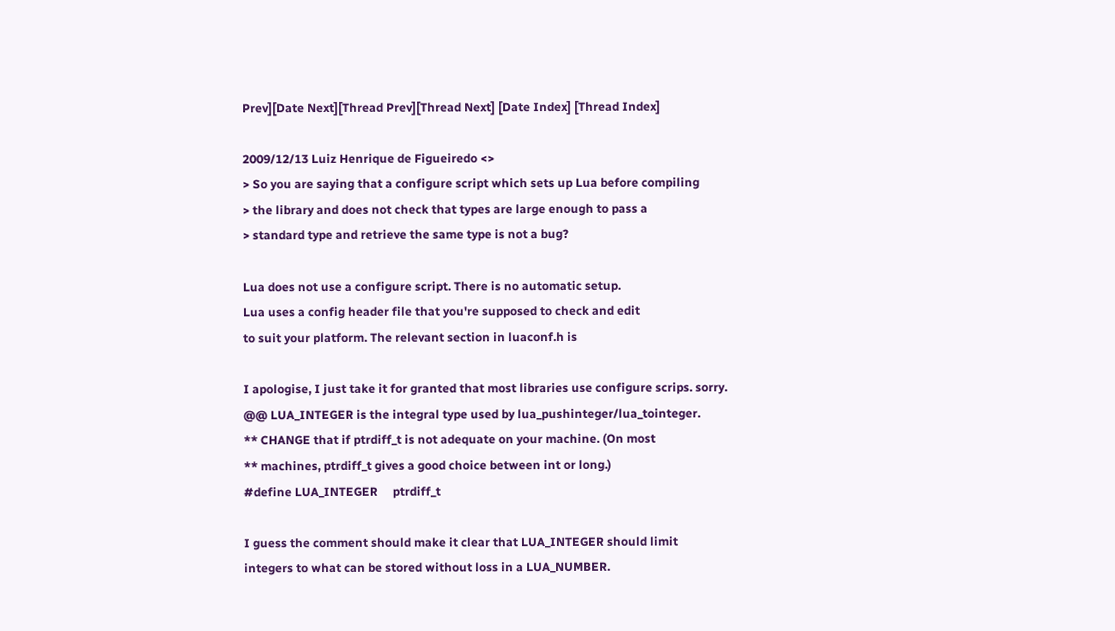Prev][Date Next][Thread Prev][Thread Next] [Date Index] [Thread Index]

2009/12/13 Luiz Henrique de Figueiredo <>
> So you are saying that a configure script which sets up Lua before compiling
> the library and does not check that types are large enough to pass a
> standard type and retrieve the same type is not a bug?

Lua does not use a configure script. There is no automatic setup.
Lua uses a config header file that you're supposed to check and edit
to suit your platform. The relevant section in luaconf.h is

I apologise, I just take it for granted that most libraries use configure scrips. sorry.
@@ LUA_INTEGER is the integral type used by lua_pushinteger/lua_tointeger.
** CHANGE that if ptrdiff_t is not adequate on your machine. (On most
** machines, ptrdiff_t gives a good choice between int or long.)
#define LUA_INTEGER     ptrdiff_t

I guess the comment should make it clear that LUA_INTEGER should limit
integers to what can be stored without loss in a LUA_NUMBER.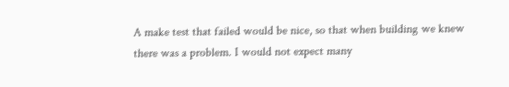A make test that failed would be nice, so that when building we knew there was a problem. I would not expect many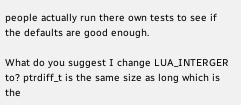people actually run there own tests to see if the defaults are good enough.

What do you suggest I change LUA_INTERGER to? ptrdiff_t is the same size as long which is the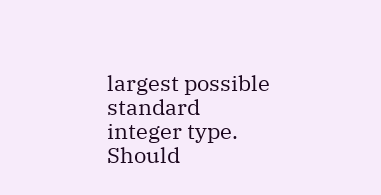largest possible standard integer type. Should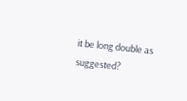it be long double as suggested?